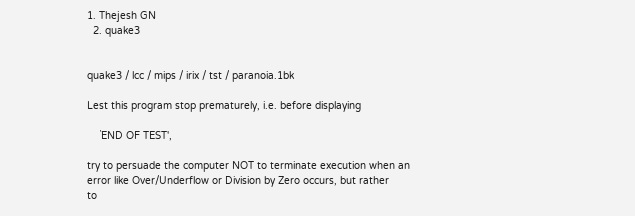1. Thejesh GN
  2. quake3


quake3 / lcc / mips / irix / tst / paranoia.1bk

Lest this program stop prematurely, i.e. before displaying

    `END OF TEST',

try to persuade the computer NOT to terminate execution when an
error like Over/Underflow or Division by Zero occurs, but rather
to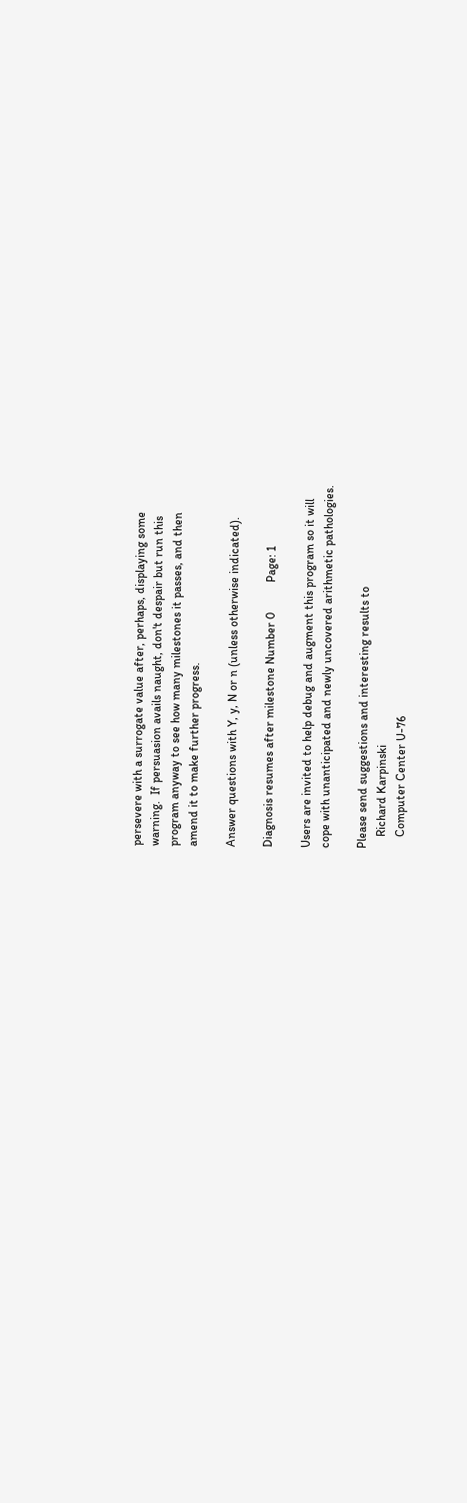persevere with a surrogate value after, perhaps, displaying some
warning.  If persuasion avails naught, don't despair but run this
program anyway to see how many milestones it passes, and then
amend it to make further progress.

Answer questions with Y, y, N or n (unless otherwise indicated).

Diagnosis resumes after milestone Number 0          Page: 1

Users are invited to help debug and augment this program so it will
cope with unanticipated and newly uncovered arithmetic pathologies.

Please send suggestions and interesting results to
    Richard Karpinski
    Computer Center U-76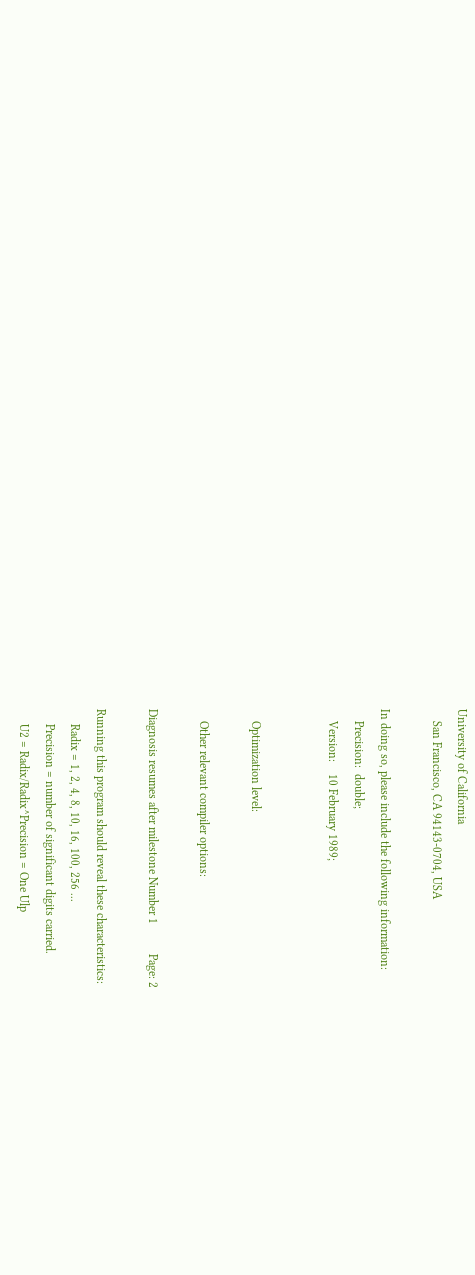University of California
    San Francisco, CA 94143-0704, USA

In doing so, please include the following information:
    Precision:  double;
    Version:    10 February 1989;


    Optimization level:

    Other relevant compiler options:

Diagnosis resumes after milestone Number 1          Page: 2

Running this program should reveal these characteristics:
     Radix = 1, 2, 4, 8, 10, 16, 100, 256 ...
     Precision = number of significant digits carried.
     U2 = Radix/Radix^Precision = One Ulp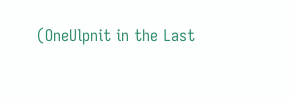(OneUlpnit in the Last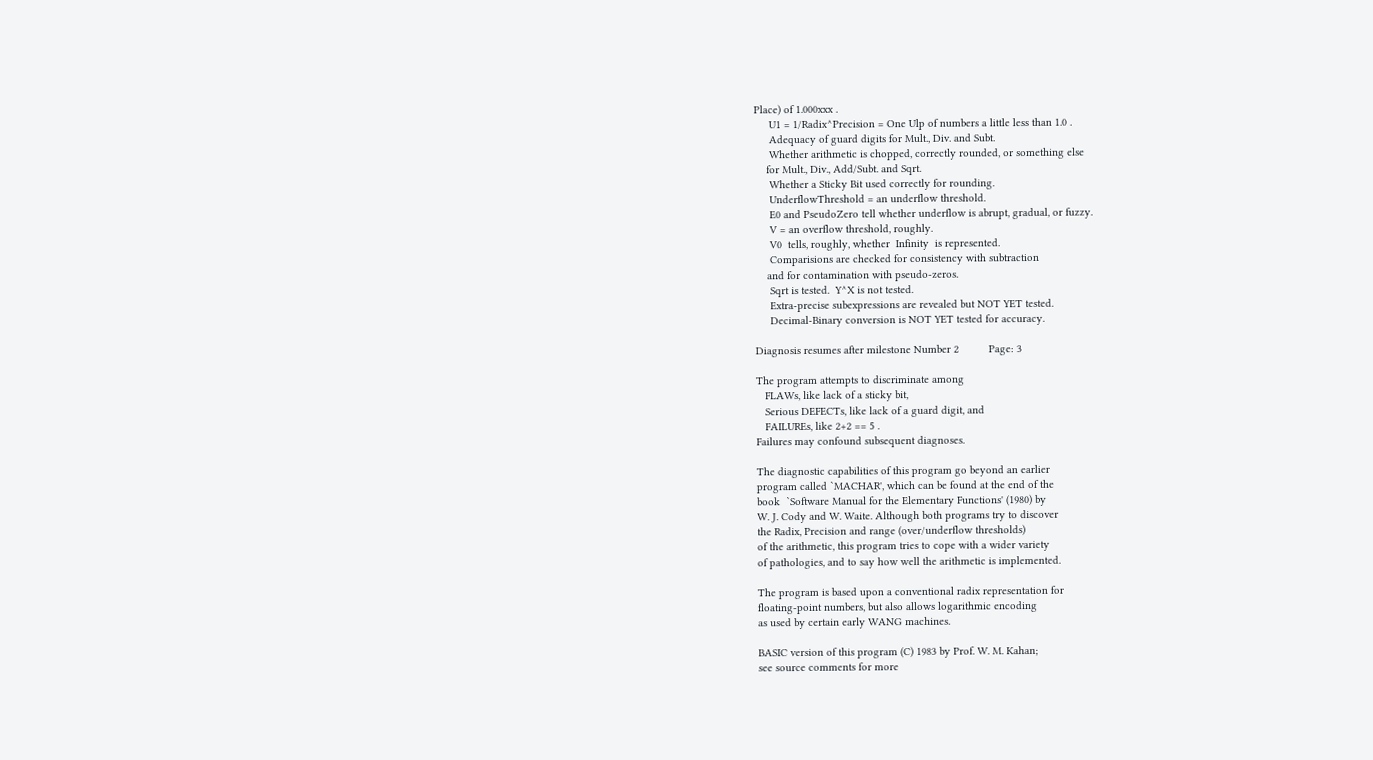Place) of 1.000xxx .
     U1 = 1/Radix^Precision = One Ulp of numbers a little less than 1.0 .
     Adequacy of guard digits for Mult., Div. and Subt.
     Whether arithmetic is chopped, correctly rounded, or something else
    for Mult., Div., Add/Subt. and Sqrt.
     Whether a Sticky Bit used correctly for rounding.
     UnderflowThreshold = an underflow threshold.
     E0 and PseudoZero tell whether underflow is abrupt, gradual, or fuzzy.
     V = an overflow threshold, roughly.
     V0  tells, roughly, whether  Infinity  is represented.
     Comparisions are checked for consistency with subtraction
    and for contamination with pseudo-zeros.
     Sqrt is tested.  Y^X is not tested.
     Extra-precise subexpressions are revealed but NOT YET tested.
     Decimal-Binary conversion is NOT YET tested for accuracy.

Diagnosis resumes after milestone Number 2          Page: 3

The program attempts to discriminate among
   FLAWs, like lack of a sticky bit,
   Serious DEFECTs, like lack of a guard digit, and
   FAILUREs, like 2+2 == 5 .
Failures may confound subsequent diagnoses.

The diagnostic capabilities of this program go beyond an earlier
program called `MACHAR', which can be found at the end of the
book  `Software Manual for the Elementary Functions' (1980) by
W. J. Cody and W. Waite. Although both programs try to discover
the Radix, Precision and range (over/underflow thresholds)
of the arithmetic, this program tries to cope with a wider variety
of pathologies, and to say how well the arithmetic is implemented.

The program is based upon a conventional radix representation for
floating-point numbers, but also allows logarithmic encoding
as used by certain early WANG machines.

BASIC version of this program (C) 1983 by Prof. W. M. Kahan;
see source comments for more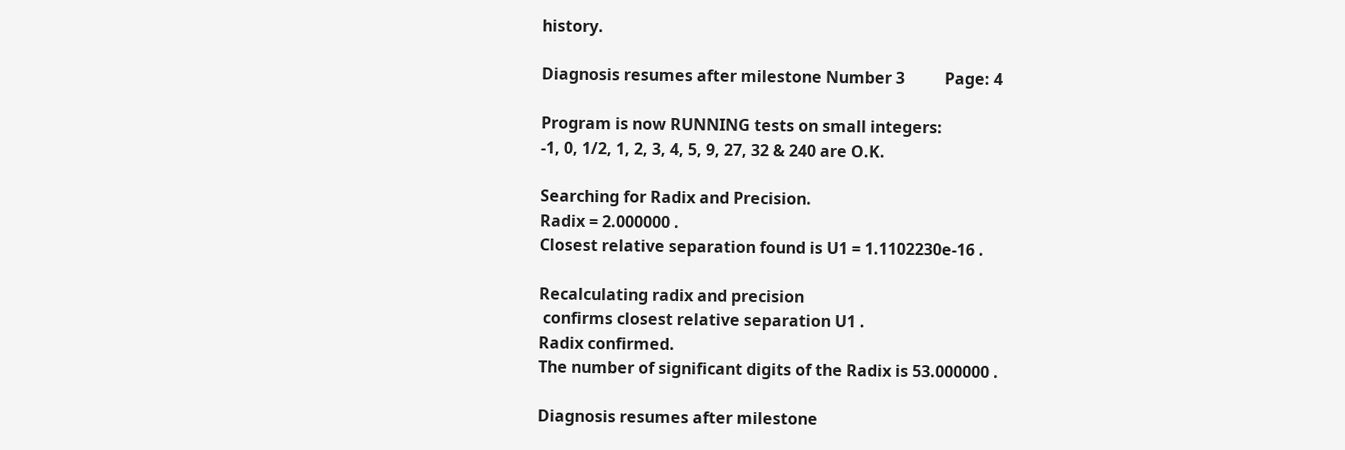history.

Diagnosis resumes after milestone Number 3          Page: 4

Program is now RUNNING tests on small integers:
-1, 0, 1/2, 1, 2, 3, 4, 5, 9, 27, 32 & 240 are O.K.

Searching for Radix and Precision.
Radix = 2.000000 .
Closest relative separation found is U1 = 1.1102230e-16 .

Recalculating radix and precision
 confirms closest relative separation U1 .
Radix confirmed.
The number of significant digits of the Radix is 53.000000 .

Diagnosis resumes after milestone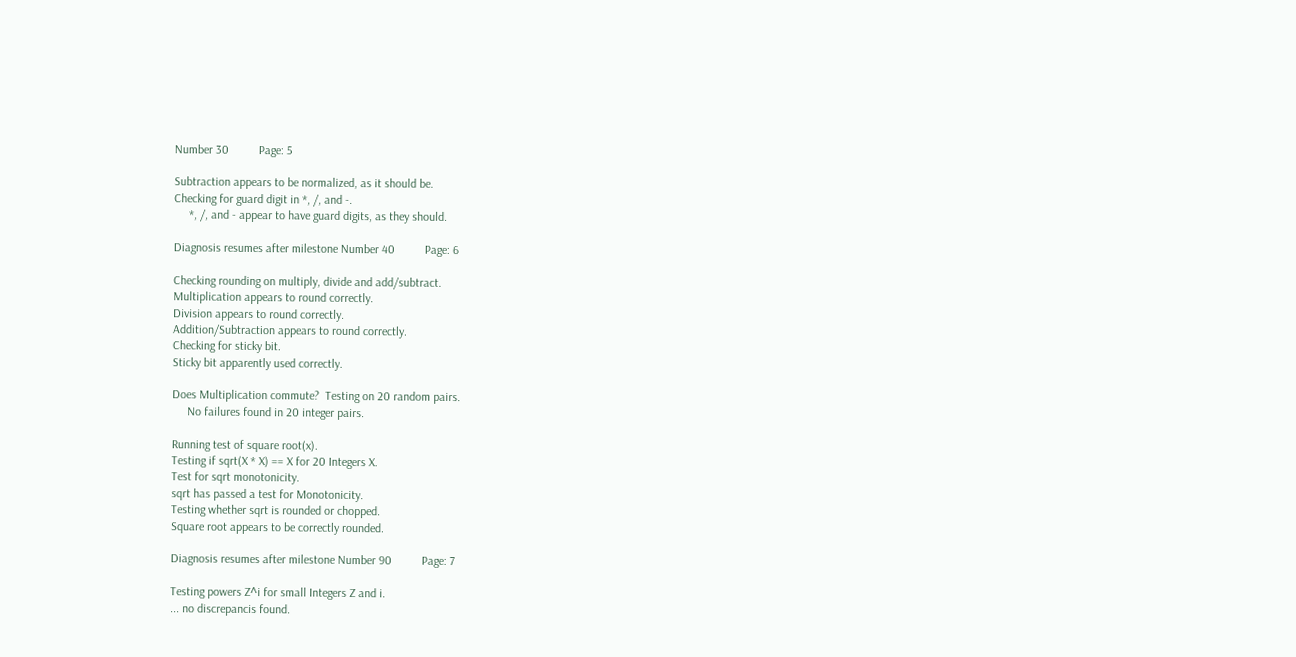Number 30          Page: 5

Subtraction appears to be normalized, as it should be.
Checking for guard digit in *, /, and -.
     *, /, and - appear to have guard digits, as they should.

Diagnosis resumes after milestone Number 40          Page: 6

Checking rounding on multiply, divide and add/subtract.
Multiplication appears to round correctly.
Division appears to round correctly.
Addition/Subtraction appears to round correctly.
Checking for sticky bit.
Sticky bit apparently used correctly.

Does Multiplication commute?  Testing on 20 random pairs.
     No failures found in 20 integer pairs.

Running test of square root(x).
Testing if sqrt(X * X) == X for 20 Integers X.
Test for sqrt monotonicity.
sqrt has passed a test for Monotonicity.
Testing whether sqrt is rounded or chopped.
Square root appears to be correctly rounded.

Diagnosis resumes after milestone Number 90          Page: 7

Testing powers Z^i for small Integers Z and i.
... no discrepancis found.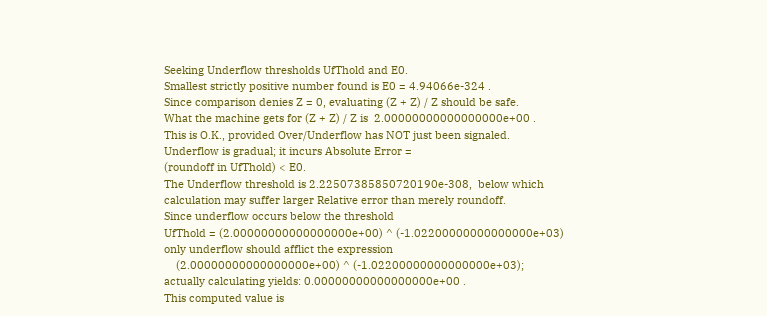Seeking Underflow thresholds UfThold and E0.
Smallest strictly positive number found is E0 = 4.94066e-324 .
Since comparison denies Z = 0, evaluating (Z + Z) / Z should be safe.
What the machine gets for (Z + Z) / Z is  2.00000000000000000e+00 .
This is O.K., provided Over/Underflow has NOT just been signaled.
Underflow is gradual; it incurs Absolute Error =
(roundoff in UfThold) < E0.
The Underflow threshold is 2.22507385850720190e-308,  below which
calculation may suffer larger Relative error than merely roundoff.
Since underflow occurs below the threshold
UfThold = (2.00000000000000000e+00) ^ (-1.02200000000000000e+03)
only underflow should afflict the expression
    (2.00000000000000000e+00) ^ (-1.02200000000000000e+03);
actually calculating yields: 0.00000000000000000e+00 .
This computed value is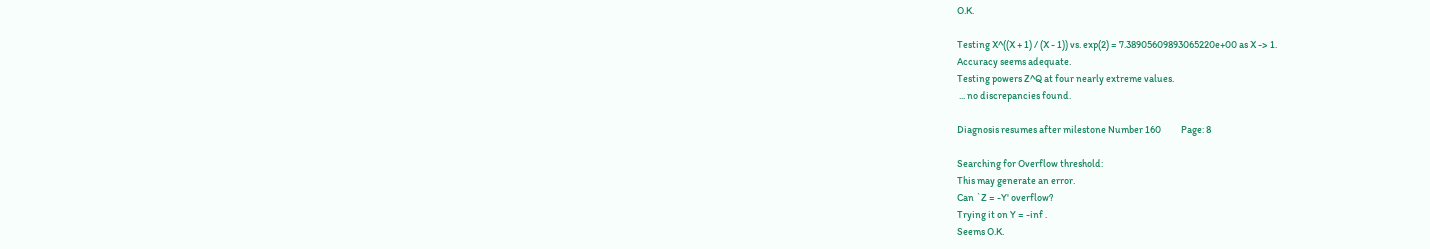O.K.

Testing X^((X + 1) / (X - 1)) vs. exp(2) = 7.38905609893065220e+00 as X -> 1.
Accuracy seems adequate.
Testing powers Z^Q at four nearly extreme values.
 ... no discrepancies found.

Diagnosis resumes after milestone Number 160          Page: 8

Searching for Overflow threshold:
This may generate an error.
Can `Z = -Y' overflow?
Trying it on Y = -inf .
Seems O.K.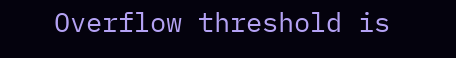Overflow threshold is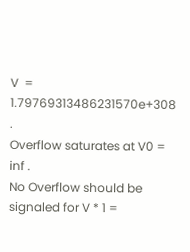V  = 1.79769313486231570e+308 .
Overflow saturates at V0 = inf .
No Overflow should be signaled for V * 1 =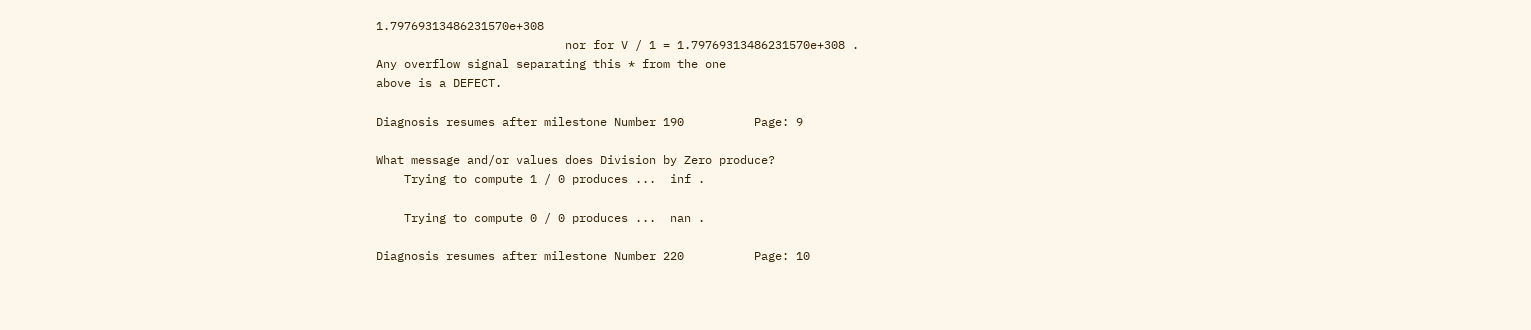1.79769313486231570e+308
                           nor for V / 1 = 1.79769313486231570e+308 .
Any overflow signal separating this * from the one
above is a DEFECT.

Diagnosis resumes after milestone Number 190          Page: 9

What message and/or values does Division by Zero produce?
    Trying to compute 1 / 0 produces ...  inf .

    Trying to compute 0 / 0 produces ...  nan .

Diagnosis resumes after milestone Number 220          Page: 10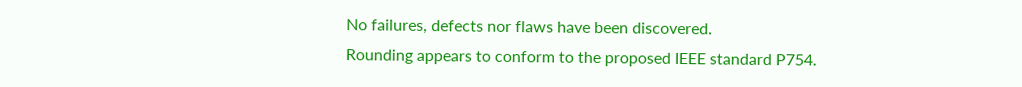No failures, defects nor flaws have been discovered.
Rounding appears to conform to the proposed IEEE standard P754.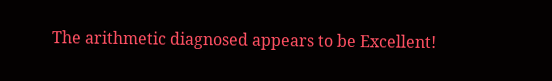The arithmetic diagnosed appears to be Excellent!